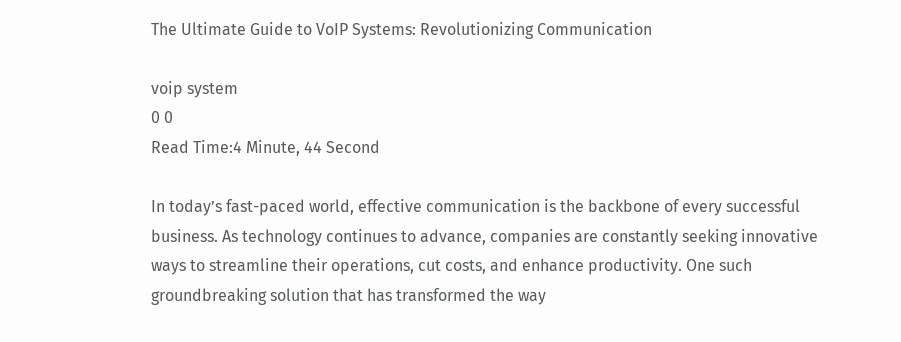The Ultimate Guide to VoIP Systems: Revolutionizing Communication

voip system
0 0
Read Time:4 Minute, 44 Second

In today’s fast-paced world, effective communication is the backbone of every successful business. As technology continues to advance, companies are constantly seeking innovative ways to streamline their operations, cut costs, and enhance productivity. One such groundbreaking solution that has transformed the way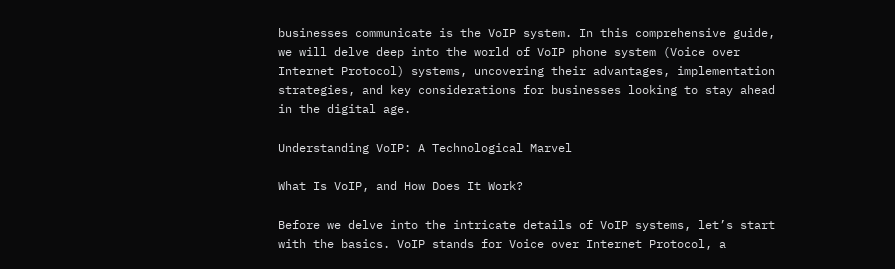businesses communicate is the VoIP system. In this comprehensive guide, we will delve deep into the world of VoIP phone system (Voice over Internet Protocol) systems, uncovering their advantages, implementation strategies, and key considerations for businesses looking to stay ahead in the digital age.

Understanding VoIP: A Technological Marvel

What Is VoIP, and How Does It Work?

Before we delve into the intricate details of VoIP systems, let’s start with the basics. VoIP stands for Voice over Internet Protocol, a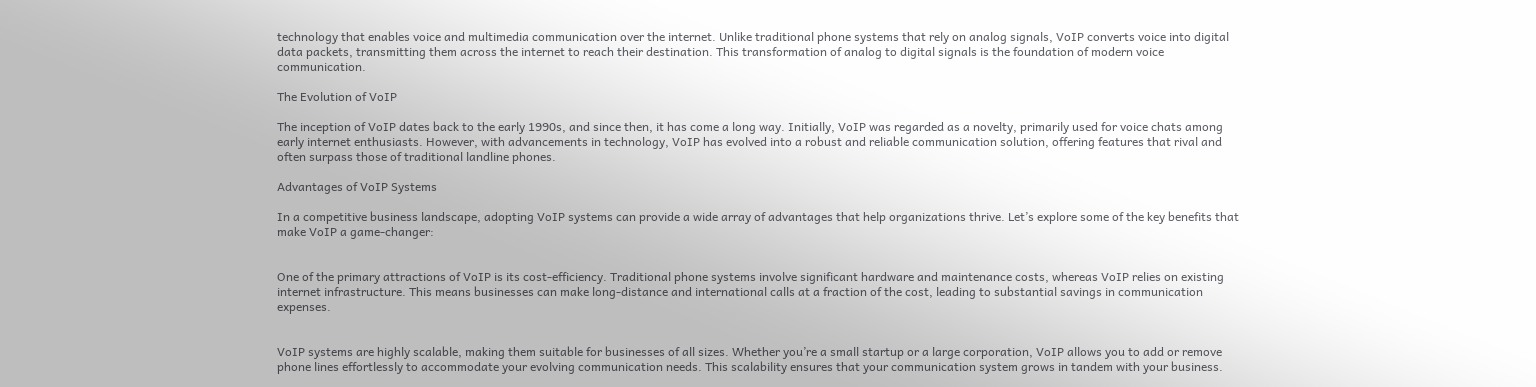technology that enables voice and multimedia communication over the internet. Unlike traditional phone systems that rely on analog signals, VoIP converts voice into digital data packets, transmitting them across the internet to reach their destination. This transformation of analog to digital signals is the foundation of modern voice communication.

The Evolution of VoIP

The inception of VoIP dates back to the early 1990s, and since then, it has come a long way. Initially, VoIP was regarded as a novelty, primarily used for voice chats among early internet enthusiasts. However, with advancements in technology, VoIP has evolved into a robust and reliable communication solution, offering features that rival and often surpass those of traditional landline phones.

Advantages of VoIP Systems

In a competitive business landscape, adopting VoIP systems can provide a wide array of advantages that help organizations thrive. Let’s explore some of the key benefits that make VoIP a game-changer:


One of the primary attractions of VoIP is its cost-efficiency. Traditional phone systems involve significant hardware and maintenance costs, whereas VoIP relies on existing internet infrastructure. This means businesses can make long-distance and international calls at a fraction of the cost, leading to substantial savings in communication expenses.


VoIP systems are highly scalable, making them suitable for businesses of all sizes. Whether you’re a small startup or a large corporation, VoIP allows you to add or remove phone lines effortlessly to accommodate your evolving communication needs. This scalability ensures that your communication system grows in tandem with your business.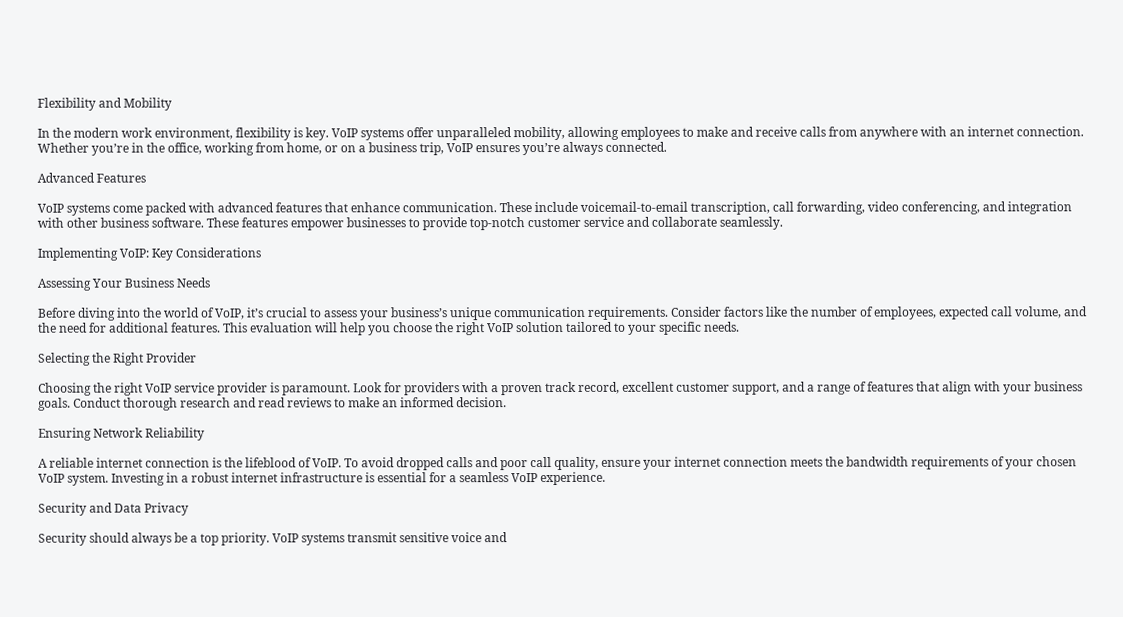Flexibility and Mobility

In the modern work environment, flexibility is key. VoIP systems offer unparalleled mobility, allowing employees to make and receive calls from anywhere with an internet connection. Whether you’re in the office, working from home, or on a business trip, VoIP ensures you’re always connected.

Advanced Features

VoIP systems come packed with advanced features that enhance communication. These include voicemail-to-email transcription, call forwarding, video conferencing, and integration with other business software. These features empower businesses to provide top-notch customer service and collaborate seamlessly.

Implementing VoIP: Key Considerations

Assessing Your Business Needs

Before diving into the world of VoIP, it’s crucial to assess your business’s unique communication requirements. Consider factors like the number of employees, expected call volume, and the need for additional features. This evaluation will help you choose the right VoIP solution tailored to your specific needs.

Selecting the Right Provider

Choosing the right VoIP service provider is paramount. Look for providers with a proven track record, excellent customer support, and a range of features that align with your business goals. Conduct thorough research and read reviews to make an informed decision.

Ensuring Network Reliability

A reliable internet connection is the lifeblood of VoIP. To avoid dropped calls and poor call quality, ensure your internet connection meets the bandwidth requirements of your chosen VoIP system. Investing in a robust internet infrastructure is essential for a seamless VoIP experience.

Security and Data Privacy

Security should always be a top priority. VoIP systems transmit sensitive voice and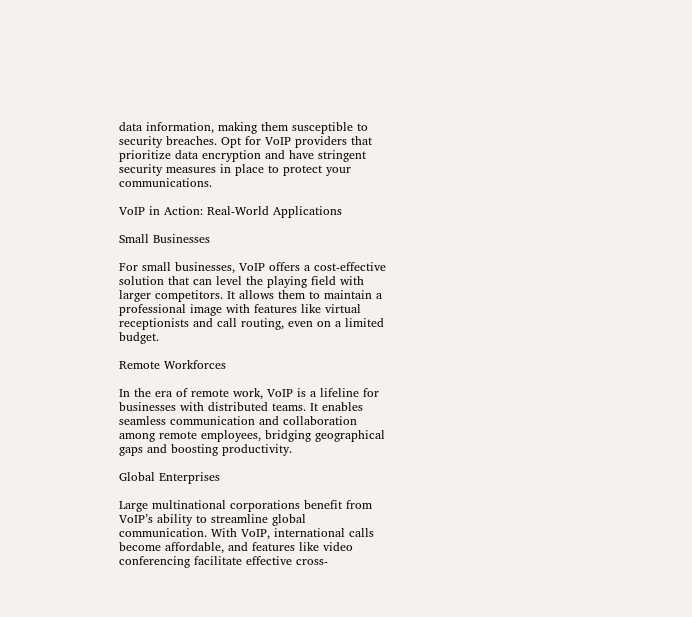data information, making them susceptible to security breaches. Opt for VoIP providers that prioritize data encryption and have stringent security measures in place to protect your communications.

VoIP in Action: Real-World Applications

Small Businesses

For small businesses, VoIP offers a cost-effective solution that can level the playing field with larger competitors. It allows them to maintain a professional image with features like virtual receptionists and call routing, even on a limited budget.

Remote Workforces

In the era of remote work, VoIP is a lifeline for businesses with distributed teams. It enables seamless communication and collaboration among remote employees, bridging geographical gaps and boosting productivity.

Global Enterprises

Large multinational corporations benefit from VoIP’s ability to streamline global communication. With VoIP, international calls become affordable, and features like video conferencing facilitate effective cross-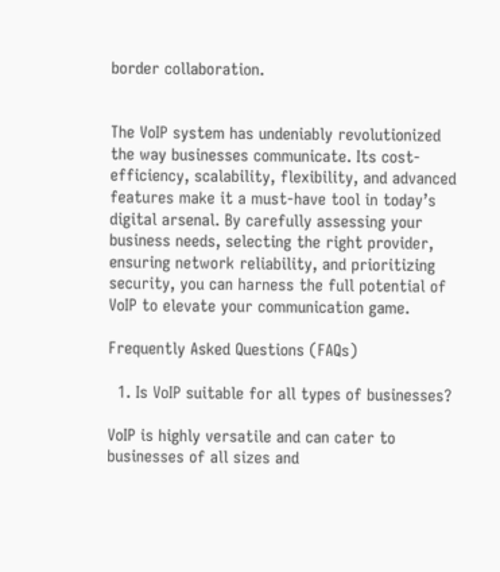border collaboration.


The VoIP system has undeniably revolutionized the way businesses communicate. Its cost-efficiency, scalability, flexibility, and advanced features make it a must-have tool in today’s digital arsenal. By carefully assessing your business needs, selecting the right provider, ensuring network reliability, and prioritizing security, you can harness the full potential of VoIP to elevate your communication game.

Frequently Asked Questions (FAQs)

  1. Is VoIP suitable for all types of businesses?

VoIP is highly versatile and can cater to businesses of all sizes and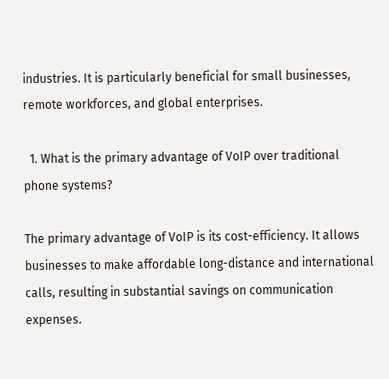industries. It is particularly beneficial for small businesses, remote workforces, and global enterprises.

  1. What is the primary advantage of VoIP over traditional phone systems?

The primary advantage of VoIP is its cost-efficiency. It allows businesses to make affordable long-distance and international calls, resulting in substantial savings on communication expenses.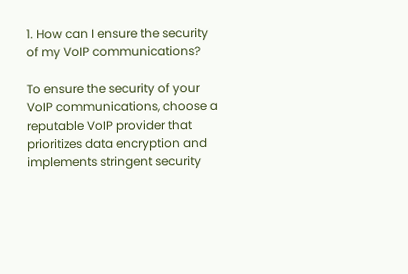1. How can I ensure the security of my VoIP communications?

To ensure the security of your VoIP communications, choose a reputable VoIP provider that prioritizes data encryption and implements stringent security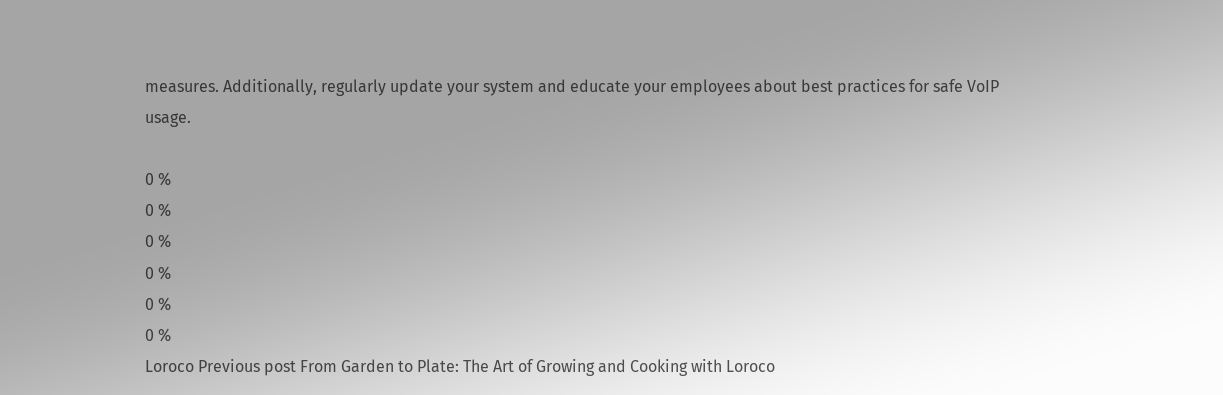measures. Additionally, regularly update your system and educate your employees about best practices for safe VoIP usage.

0 %
0 %
0 %
0 %
0 %
0 %
Loroco Previous post From Garden to Plate: The Art of Growing and Cooking with Loroco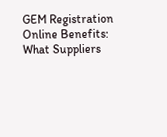GEM Registration Online Benefits: What Suppliers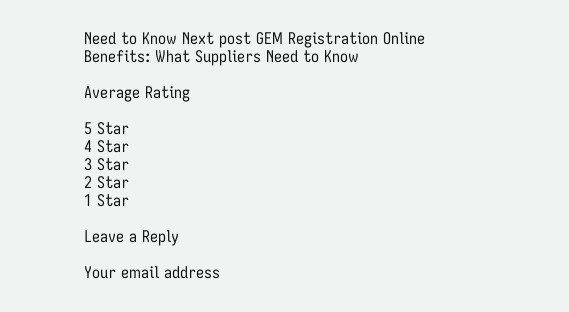Need to Know Next post GEM Registration Online Benefits: What Suppliers Need to Know

Average Rating

5 Star
4 Star
3 Star
2 Star
1 Star

Leave a Reply

Your email address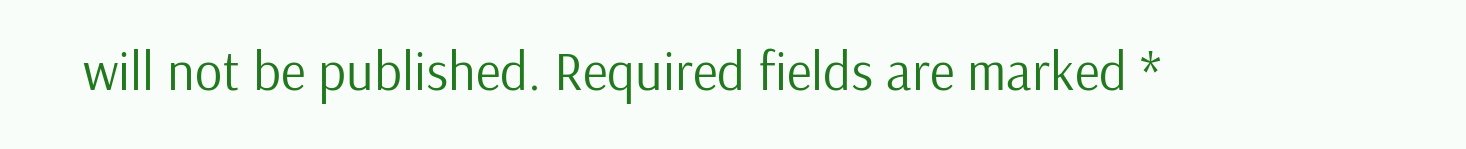will not be published. Required fields are marked *